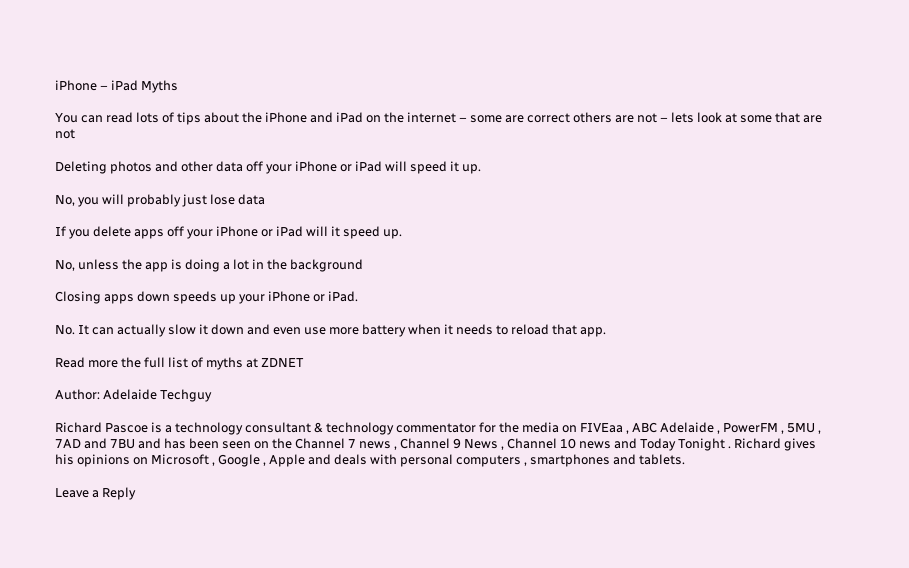iPhone – iPad Myths

You can read lots of tips about the iPhone and iPad on the internet – some are correct others are not – lets look at some that are not

Deleting photos and other data off your iPhone or iPad will speed it up.

No, you will probably just lose data

If you delete apps off your iPhone or iPad will it speed up.

No, unless the app is doing a lot in the background

Closing apps down speeds up your iPhone or iPad.

No. It can actually slow it down and even use more battery when it needs to reload that app.

Read more the full list of myths at ZDNET

Author: Adelaide Techguy

Richard Pascoe is a technology consultant & technology commentator for the media on FIVEaa , ABC Adelaide , PowerFM , 5MU , 7AD and 7BU and has been seen on the Channel 7 news , Channel 9 News , Channel 10 news and Today Tonight . Richard gives his opinions on Microsoft , Google , Apple and deals with personal computers , smartphones and tablets.

Leave a Reply